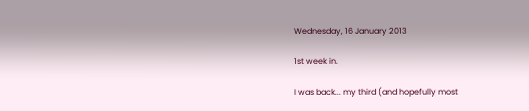Wednesday, 16 January 2013

1st week in.

I was back... my third (and hopefully most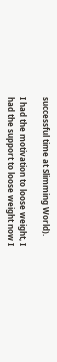successful time at Slimming World).

I had the motivation to loose weight, I had the support to loose weight now I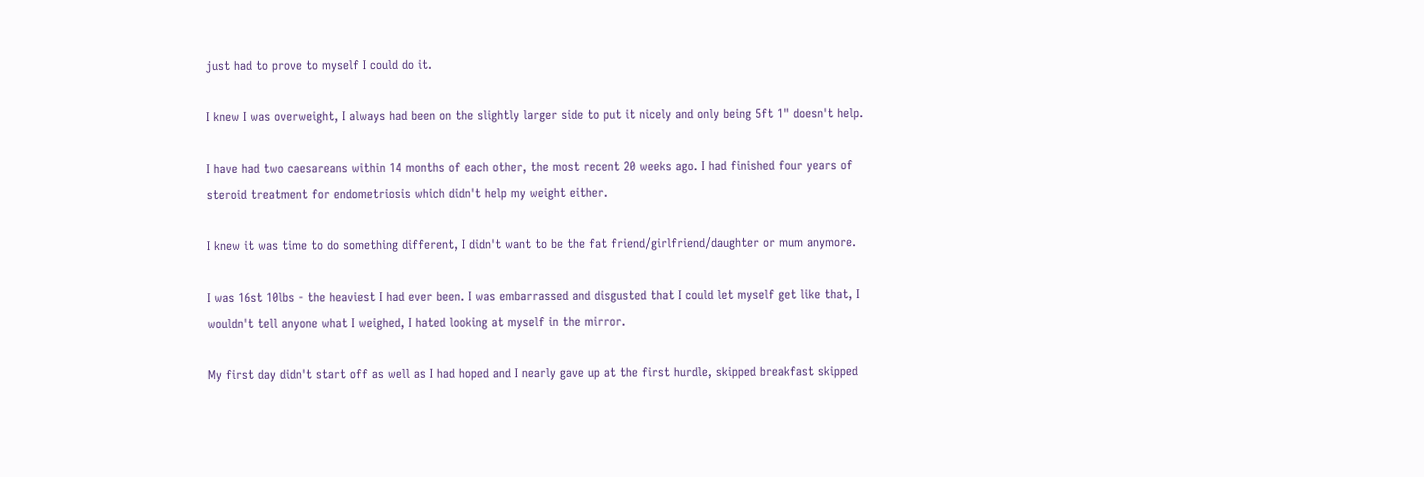just had to prove to myself I could do it.

I knew I was overweight, I always had been on the slightly larger side to put it nicely and only being 5ft 1" doesn't help.

I have had two caesareans within 14 months of each other, the most recent 20 weeks ago. I had finished four years of steroid treatment for endometriosis which didn't help my weight either.

I knew it was time to do something different, I didn't want to be the fat friend/girlfriend/daughter or mum anymore.

I was 16st 10lbs - the heaviest I had ever been. I was embarrassed and disgusted that I could let myself get like that, I wouldn't tell anyone what I weighed, I hated looking at myself in the mirror.

My first day didn't start off as well as I had hoped and I nearly gave up at the first hurdle, skipped breakfast skipped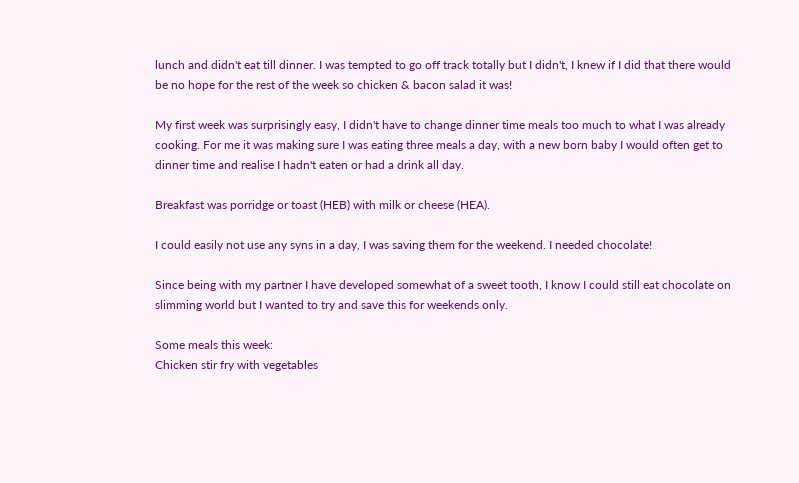lunch and didn't eat till dinner. I was tempted to go off track totally but I didn't, I knew if I did that there would be no hope for the rest of the week so chicken & bacon salad it was!

My first week was surprisingly easy, I didn't have to change dinner time meals too much to what I was already cooking. For me it was making sure I was eating three meals a day, with a new born baby I would often get to dinner time and realise I hadn't eaten or had a drink all day.

Breakfast was porridge or toast (HEB) with milk or cheese (HEA).

I could easily not use any syns in a day, I was saving them for the weekend. I needed chocolate!

Since being with my partner I have developed somewhat of a sweet tooth, I know I could still eat chocolate on slimming world but I wanted to try and save this for weekends only.

Some meals this week:
Chicken stir fry with vegetables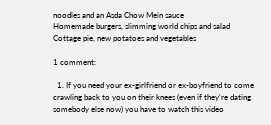noodles and an Asda Chow Mein sauce
Homemade burgers, slimming world chips and salad
Cottage pie, new potatoes and vegetables

1 comment:

  1. If you need your ex-girlfriend or ex-boyfriend to come crawling back to you on their knees (even if they're dating somebody else now) you have to watch this video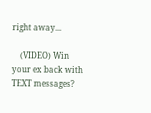right away...

    (VIDEO) Win your ex back with TEXT messages?